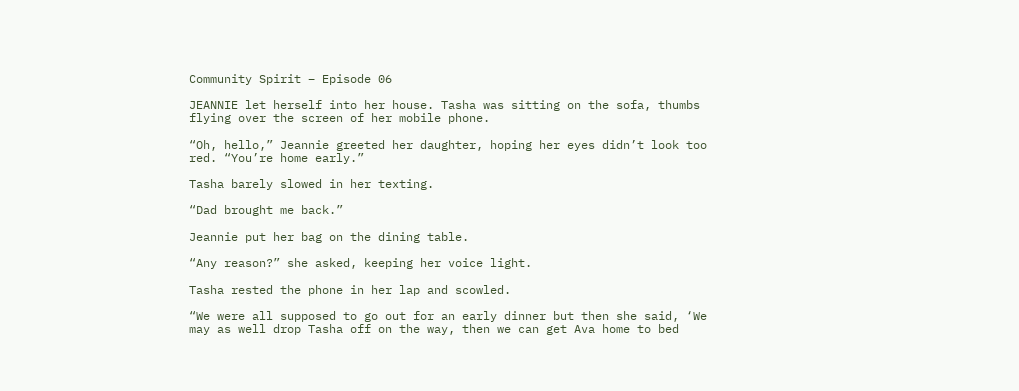Community Spirit – Episode 06

JEANNIE let herself into her house. Tasha was sitting on the sofa, thumbs flying over the screen of her mobile phone.

“Oh, hello,” Jeannie greeted her daughter, hoping her eyes didn’t look too red. “You’re home early.”

Tasha barely slowed in her texting.

“Dad brought me back.”

Jeannie put her bag on the dining table.

“Any reason?” she asked, keeping her voice light.

Tasha rested the phone in her lap and scowled.

“We were all supposed to go out for an early dinner but then she said, ‘We may as well drop Tasha off on the way, then we can get Ava home to bed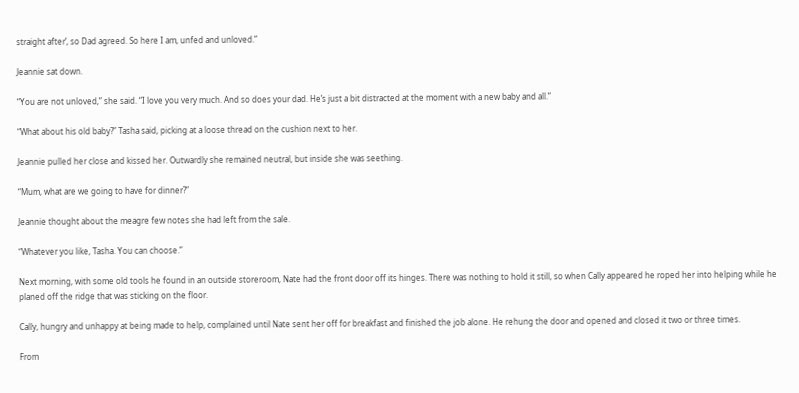straight after’, so Dad agreed. So here I am, unfed and unloved.”

Jeannie sat down.

“You are not unloved,” she said. “I love you very much. And so does your dad. He’s just a bit distracted at the moment with a new baby and all.”

“What about his old baby?” Tasha said, picking at a loose thread on the cushion next to her.

Jeannie pulled her close and kissed her. Outwardly she remained neutral, but inside she was seething.

“Mum, what are we going to have for dinner?”

Jeannie thought about the meagre few notes she had left from the sale.

“Whatever you like, Tasha. You can choose.”

Next morning, with some old tools he found in an outside storeroom, Nate had the front door off its hinges. There was nothing to hold it still, so when Cally appeared he roped her into helping while he planed off the ridge that was sticking on the floor.

Cally, hungry and unhappy at being made to help, complained until Nate sent her off for breakfast and finished the job alone. He rehung the door and opened and closed it two or three times.

From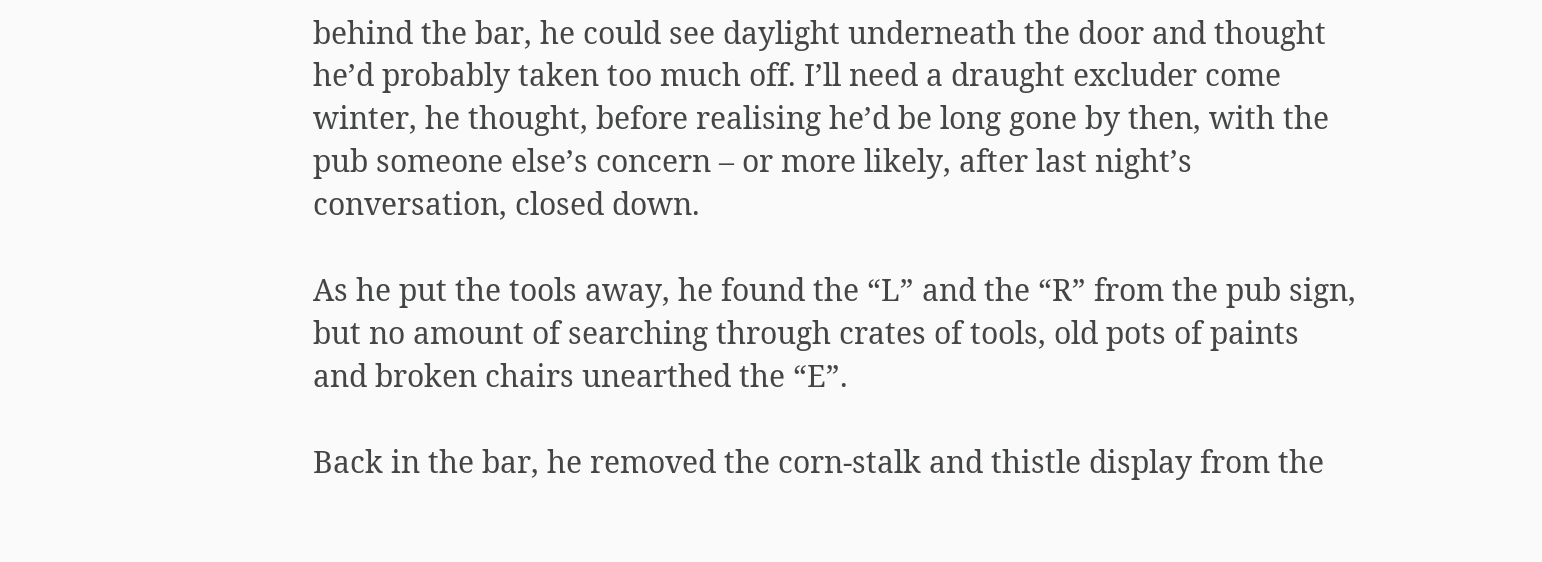behind the bar, he could see daylight underneath the door and thought he’d probably taken too much off. I’ll need a draught excluder come winter, he thought, before realising he’d be long gone by then, with the pub someone else’s concern – or more likely, after last night’s conversation, closed down.

As he put the tools away, he found the “L” and the “R” from the pub sign, but no amount of searching through crates of tools, old pots of paints and broken chairs unearthed the “E”.

Back in the bar, he removed the corn-stalk and thistle display from the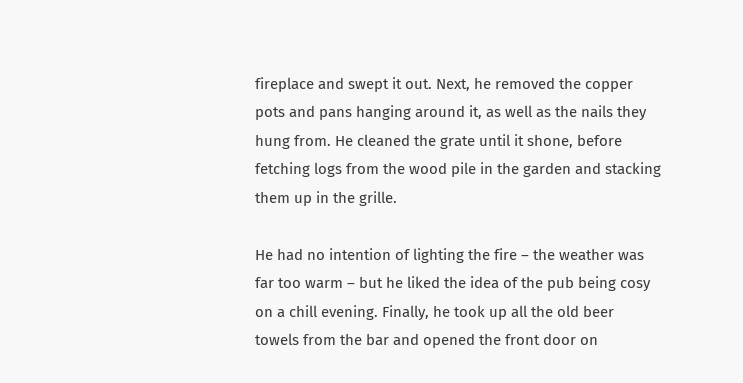fireplace and swept it out. Next, he removed the copper pots and pans hanging around it, as well as the nails they hung from. He cleaned the grate until it shone, before fetching logs from the wood pile in the garden and stacking them up in the grille.

He had no intention of lighting the fire – the weather was far too warm – but he liked the idea of the pub being cosy on a chill evening. Finally, he took up all the old beer towels from the bar and opened the front door on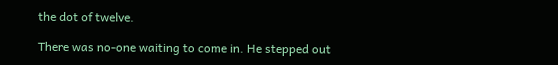the dot of twelve.

There was no-one waiting to come in. He stepped out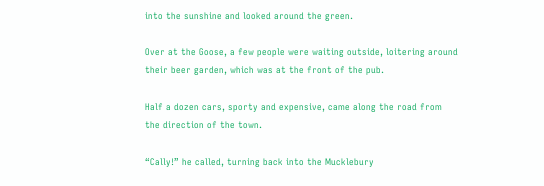into the sunshine and looked around the green.

Over at the Goose, a few people were waiting outside, loitering around their beer garden, which was at the front of the pub.

Half a dozen cars, sporty and expensive, came along the road from the direction of the town.

“Cally!” he called, turning back into the Mucklebury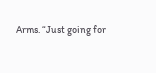Arms. “Just going for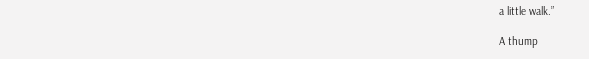a little walk.”

A thump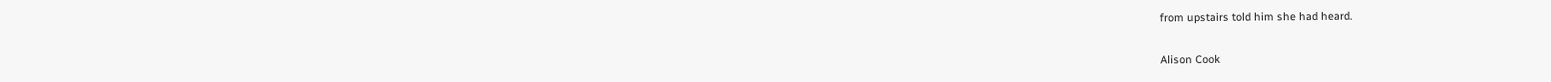from upstairs told him she had heard.


Alison Cook